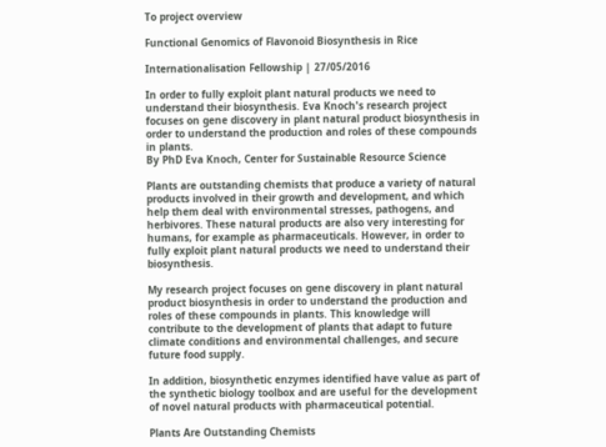To project overview

Functional Genomics of Flavonoid Biosynthesis in Rice

Internationalisation Fellowship | 27/05/2016

In order to fully exploit plant natural products we need to understand their biosynthesis. Eva Knoch's research project focuses on gene discovery in plant natural product biosynthesis in order to understand the production and roles of these compounds in plants.
By PhD Eva Knoch, Center for Sustainable Resource Science

Plants are outstanding chemists that produce a variety of natural products involved in their growth and development, and which help them deal with environmental stresses, pathogens, and herbivores. These natural products are also very interesting for humans, for example as pharmaceuticals. However, in order to fully exploit plant natural products we need to understand their biosynthesis.

My research project focuses on gene discovery in plant natural product biosynthesis in order to understand the production and roles of these compounds in plants. This knowledge will contribute to the development of plants that adapt to future climate conditions and environmental challenges, and secure future food supply.

In addition, biosynthetic enzymes identified have value as part of the synthetic biology toolbox and are useful for the development of novel natural products with pharmaceutical potential.

Plants Are Outstanding Chemists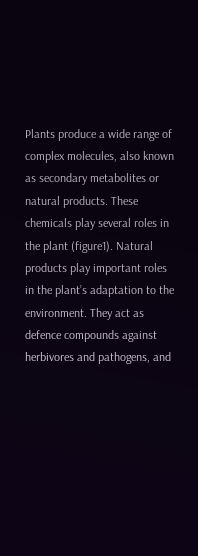Plants produce a wide range of complex molecules, also known as secondary metabolites or natural products. These chemicals play several roles in the plant (figure1). Natural products play important roles in the plant’s adaptation to the environment. They act as defence compounds against herbivores and pathogens, and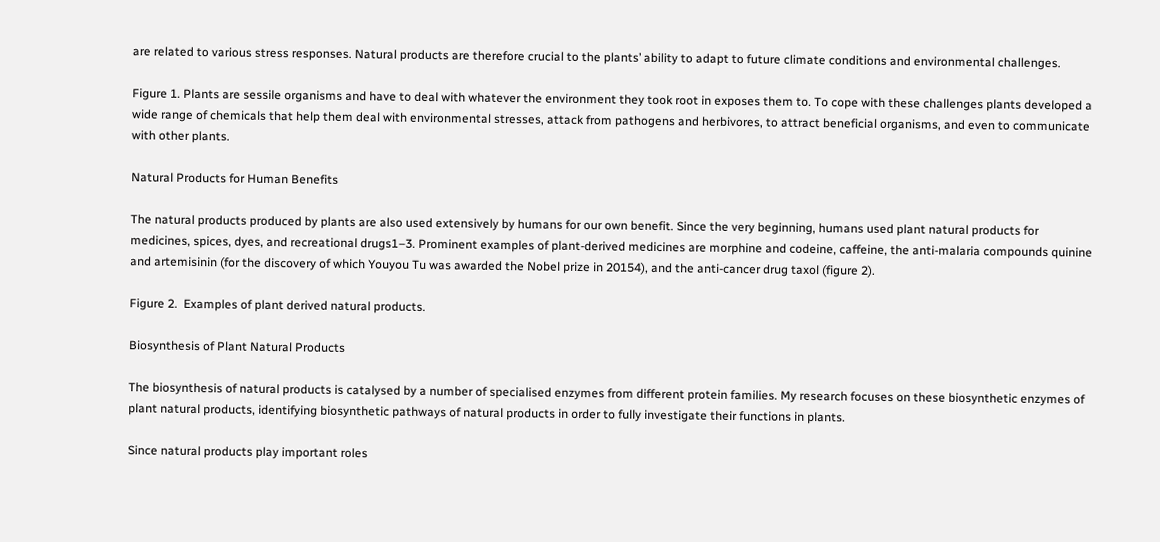are related to various stress responses. Natural products are therefore crucial to the plants’ ability to adapt to future climate conditions and environmental challenges.

Figure 1. Plants are sessile organisms and have to deal with whatever the environment they took root in exposes them to. To cope with these challenges plants developed a wide range of chemicals that help them deal with environmental stresses, attack from pathogens and herbivores, to attract beneficial organisms, and even to communicate with other plants.

Natural Products for Human Benefits

The natural products produced by plants are also used extensively by humans for our own benefit. Since the very beginning, humans used plant natural products for medicines, spices, dyes, and recreational drugs1–3. Prominent examples of plant-derived medicines are morphine and codeine, caffeine, the anti-malaria compounds quinine and artemisinin (for the discovery of which Youyou Tu was awarded the Nobel prize in 20154), and the anti-cancer drug taxol (figure 2).

Figure 2.  Examples of plant derived natural products.

Biosynthesis of Plant Natural Products

The biosynthesis of natural products is catalysed by a number of specialised enzymes from different protein families. My research focuses on these biosynthetic enzymes of plant natural products, identifying biosynthetic pathways of natural products in order to fully investigate their functions in plants.

Since natural products play important roles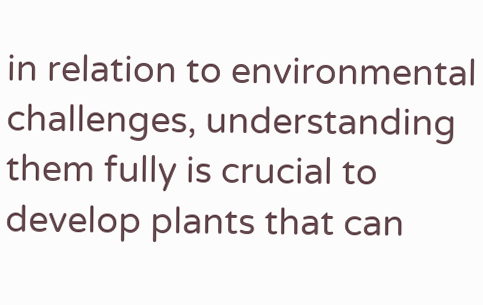in relation to environmental challenges, understanding them fully is crucial to develop plants that can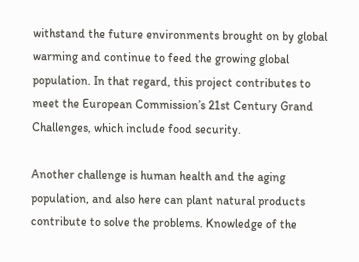withstand the future environments brought on by global warming and continue to feed the growing global population. In that regard, this project contributes to meet the European Commission’s 21st Century Grand Challenges, which include food security.

Another challenge is human health and the aging population, and also here can plant natural products contribute to solve the problems. Knowledge of the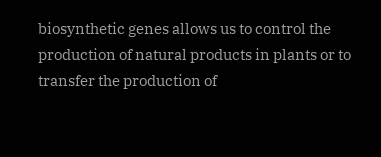biosynthetic genes allows us to control the production of natural products in plants or to transfer the production of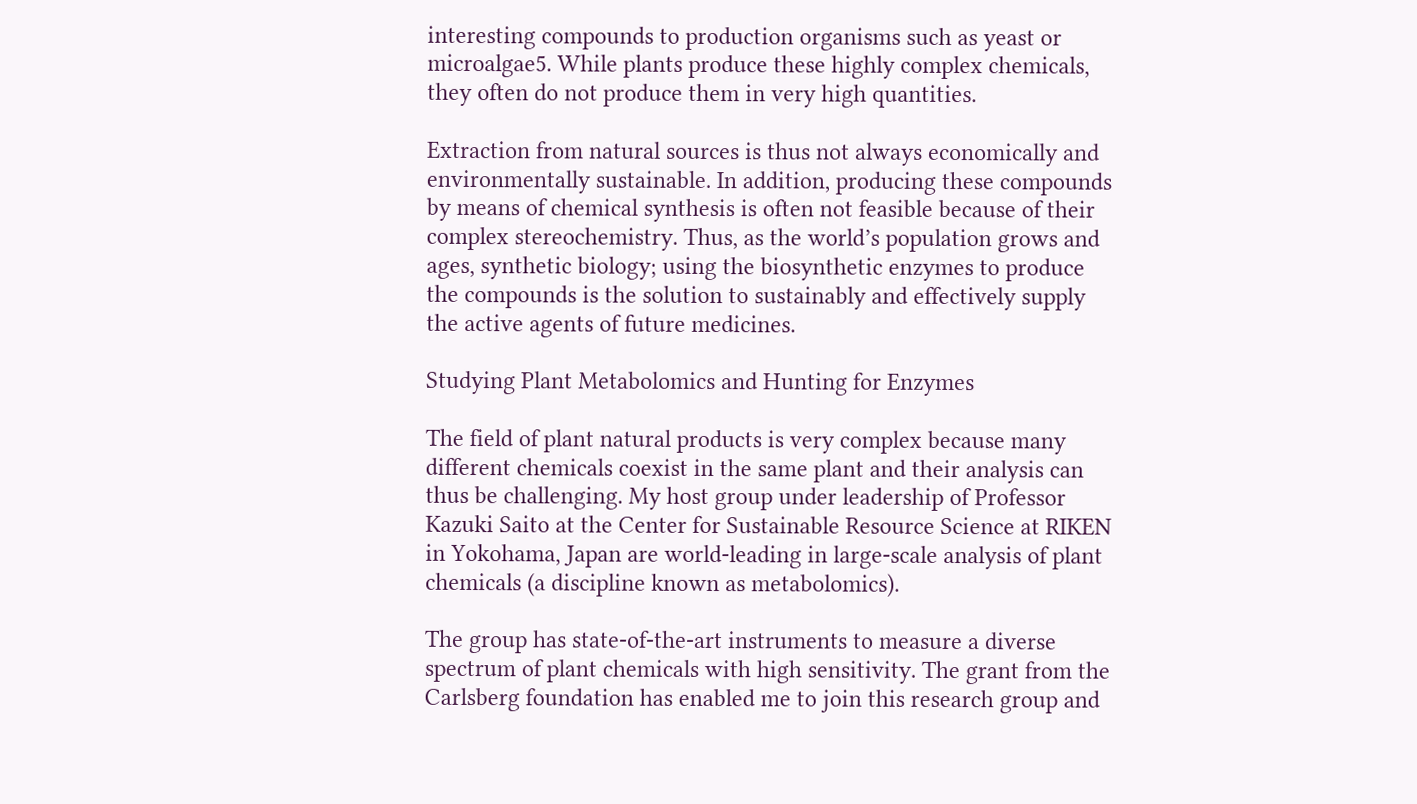interesting compounds to production organisms such as yeast or microalgae5. While plants produce these highly complex chemicals, they often do not produce them in very high quantities.

Extraction from natural sources is thus not always economically and environmentally sustainable. In addition, producing these compounds by means of chemical synthesis is often not feasible because of their complex stereochemistry. Thus, as the world’s population grows and ages, synthetic biology; using the biosynthetic enzymes to produce the compounds is the solution to sustainably and effectively supply the active agents of future medicines.

Studying Plant Metabolomics and Hunting for Enzymes

The field of plant natural products is very complex because many different chemicals coexist in the same plant and their analysis can thus be challenging. My host group under leadership of Professor Kazuki Saito at the Center for Sustainable Resource Science at RIKEN in Yokohama, Japan are world-leading in large-scale analysis of plant chemicals (a discipline known as metabolomics).

The group has state-of-the-art instruments to measure a diverse spectrum of plant chemicals with high sensitivity. The grant from the Carlsberg foundation has enabled me to join this research group and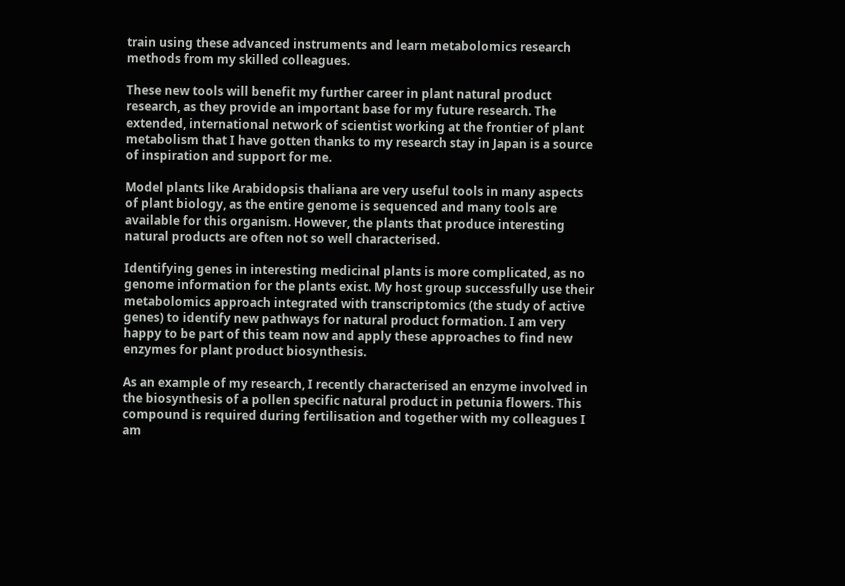train using these advanced instruments and learn metabolomics research methods from my skilled colleagues.

These new tools will benefit my further career in plant natural product research, as they provide an important base for my future research. The extended, international network of scientist working at the frontier of plant metabolism that I have gotten thanks to my research stay in Japan is a source of inspiration and support for me.

Model plants like Arabidopsis thaliana are very useful tools in many aspects of plant biology, as the entire genome is sequenced and many tools are available for this organism. However, the plants that produce interesting natural products are often not so well characterised.

Identifying genes in interesting medicinal plants is more complicated, as no genome information for the plants exist. My host group successfully use their metabolomics approach integrated with transcriptomics (the study of active genes) to identify new pathways for natural product formation. I am very happy to be part of this team now and apply these approaches to find new enzymes for plant product biosynthesis.

As an example of my research, I recently characterised an enzyme involved in the biosynthesis of a pollen specific natural product in petunia flowers. This compound is required during fertilisation and together with my colleagues I am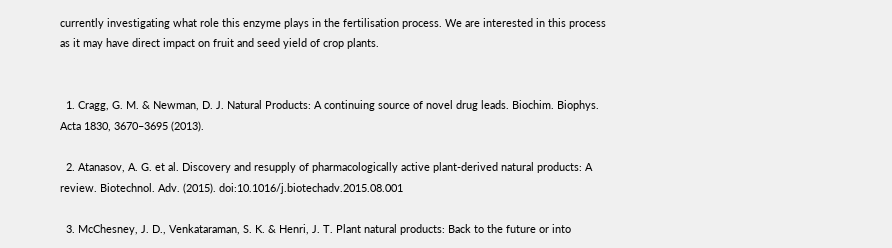currently investigating what role this enzyme plays in the fertilisation process. We are interested in this process as it may have direct impact on fruit and seed yield of crop plants.


  1. Cragg, G. M. & Newman, D. J. Natural Products: A continuing source of novel drug leads. Biochim. Biophys. Acta 1830, 3670–3695 (2013).

  2. Atanasov, A. G. et al. Discovery and resupply of pharmacologically active plant-derived natural products: A review. Biotechnol. Adv. (2015). doi:10.1016/j.biotechadv.2015.08.001

  3. McChesney, J. D., Venkataraman, S. K. & Henri, J. T. Plant natural products: Back to the future or into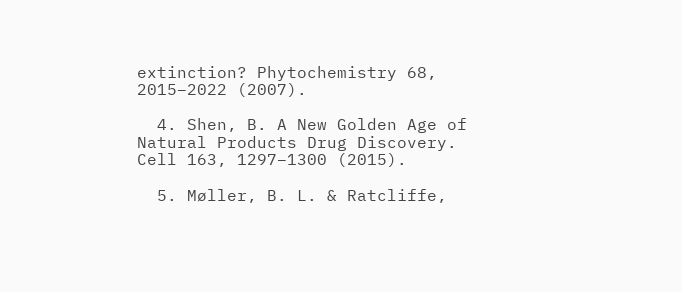extinction? Phytochemistry 68, 2015–2022 (2007).

  4. Shen, B. A New Golden Age of Natural Products Drug Discovery. Cell 163, 1297–1300 (2015).

  5. Møller, B. L. & Ratcliffe,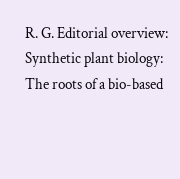R. G. Editorial overview: Synthetic plant biology: The roots of a bio-based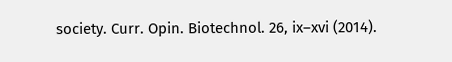society. Curr. Opin. Biotechnol. 26, ix–xvi (2014).